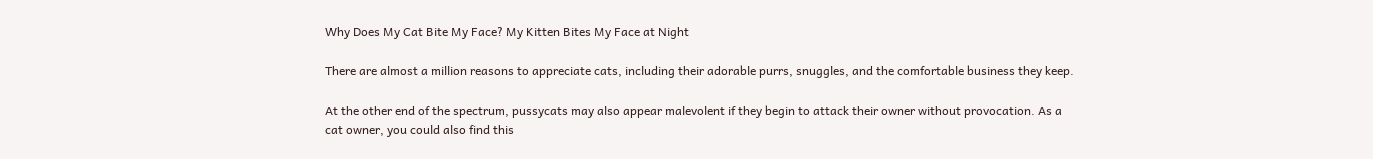Why Does My Cat Bite My Face? My Kitten Bites My Face at Night

There are almost a million reasons to appreciate cats, including their adorable purrs, snuggles, and the comfortable business they keep.

At the other end of the spectrum, pussycats may also appear malevolent if they begin to attack their owner without provocation. As a cat owner, you could also find this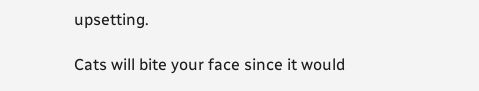upsetting.

Cats will bite your face since it would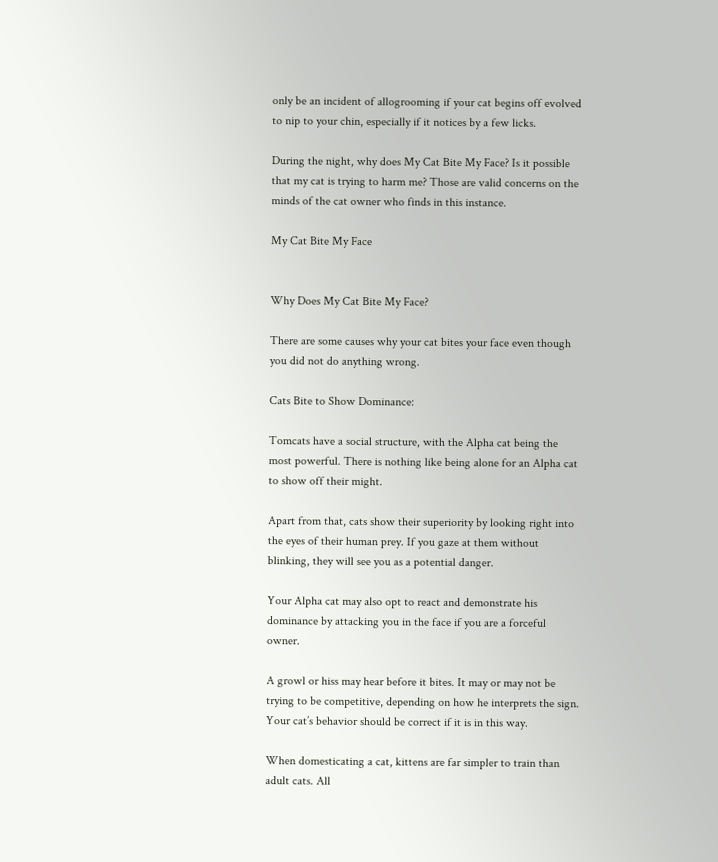only be an incident of allogrooming if your cat begins off evolved to nip to your chin, especially if it notices by a few licks.

During the night, why does My Cat Bite My Face? Is it possible that my cat is trying to harm me? Those are valid concerns on the minds of the cat owner who finds in this instance.

My Cat Bite My Face


Why Does My Cat Bite My Face?

There are some causes why your cat bites your face even though you did not do anything wrong.

Cats Bite to Show Dominance:

Tomcats have a social structure, with the Alpha cat being the most powerful. There is nothing like being alone for an Alpha cat to show off their might.

Apart from that, cats show their superiority by looking right into the eyes of their human prey. If you gaze at them without blinking, they will see you as a potential danger.

Your Alpha cat may also opt to react and demonstrate his dominance by attacking you in the face if you are a forceful owner.

A growl or hiss may hear before it bites. It may or may not be trying to be competitive, depending on how he interprets the sign. Your cat’s behavior should be correct if it is in this way.

When domesticating a cat, kittens are far simpler to train than adult cats. All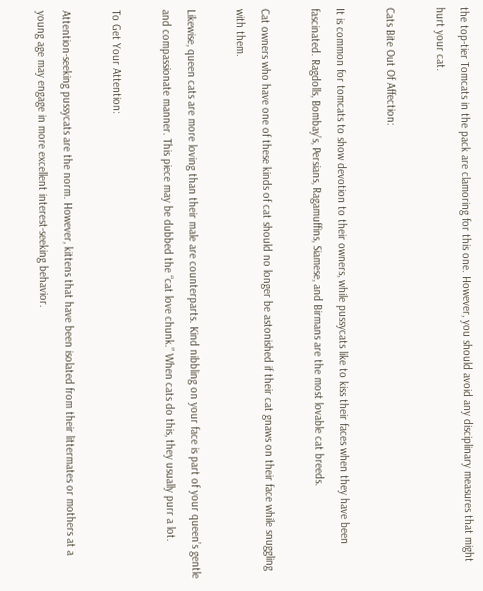the top-tier Tomcats in the pack are clamoring for this one. However, you should avoid any disciplinary measures that might hurt your cat.

Cats Bite Out Of Affection:

It is common for tomcats to show devotion to their owners, while pussycats like to kiss their faces when they have been fascinated. Ragdolls, Bombay’s, Persians, Ragamuffins, Siamese, and Birmans are the most lovable cat breeds.

Cat owners who have one of these kinds of cat should no longer be astonished if their cat gnaws on their face while snuggling with them.

Likewise, queen cats are more loving than their male are counterparts. Kind nibbling on your face is part of your queen’s gentle and compassionate manner. This piece may be dubbed the “cat love chunk.” When cats do this, they usually purr a lot.

To Get Your Attention:

Attention-seeking pussycats are the norm. However, kittens that have been isolated from their littermates or mothers at a young age may engage in more excellent interest-seeking behavior.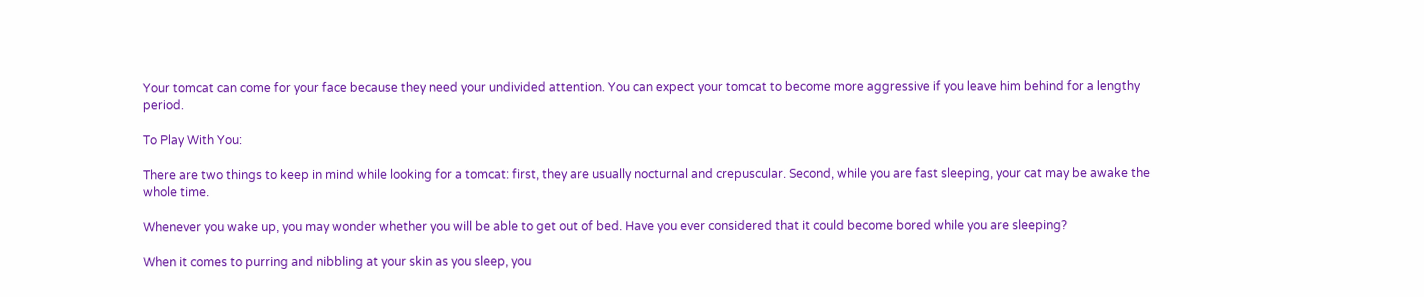Your tomcat can come for your face because they need your undivided attention. You can expect your tomcat to become more aggressive if you leave him behind for a lengthy period.

To Play With You:

There are two things to keep in mind while looking for a tomcat: first, they are usually nocturnal and crepuscular. Second, while you are fast sleeping, your cat may be awake the whole time.

Whenever you wake up, you may wonder whether you will be able to get out of bed. Have you ever considered that it could become bored while you are sleeping?

When it comes to purring and nibbling at your skin as you sleep, you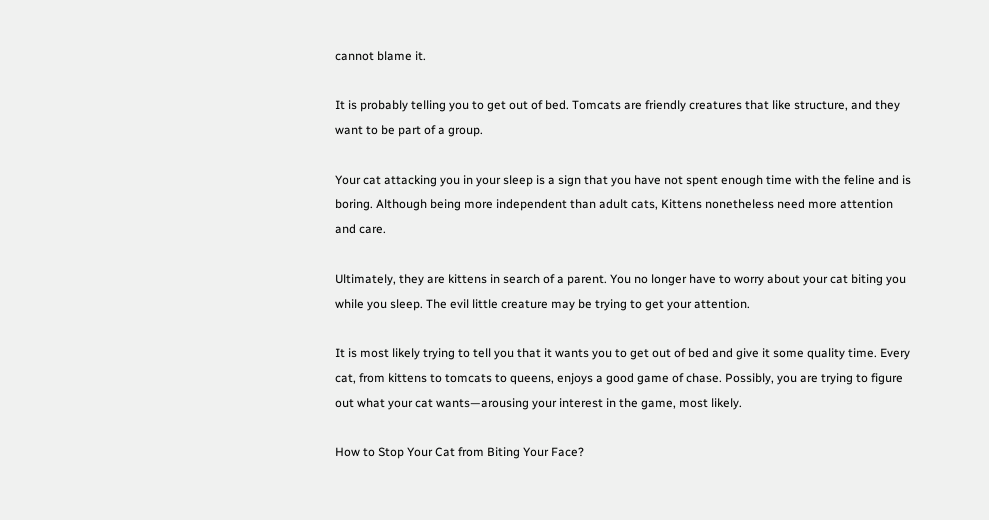cannot blame it.

It is probably telling you to get out of bed. Tomcats are friendly creatures that like structure, and they want to be part of a group.

Your cat attacking you in your sleep is a sign that you have not spent enough time with the feline and is boring. Although being more independent than adult cats, Kittens nonetheless need more attention and care.

Ultimately, they are kittens in search of a parent. You no longer have to worry about your cat biting you while you sleep. The evil little creature may be trying to get your attention.

It is most likely trying to tell you that it wants you to get out of bed and give it some quality time. Every cat, from kittens to tomcats to queens, enjoys a good game of chase. Possibly, you are trying to figure out what your cat wants—arousing your interest in the game, most likely.

How to Stop Your Cat from Biting Your Face?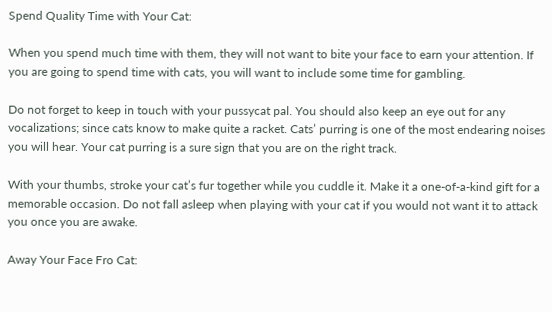Spend Quality Time with Your Cat:

When you spend much time with them, they will not want to bite your face to earn your attention. If you are going to spend time with cats, you will want to include some time for gambling.

Do not forget to keep in touch with your pussycat pal. You should also keep an eye out for any vocalizations; since cats know to make quite a racket. Cats’ purring is one of the most endearing noises you will hear. Your cat purring is a sure sign that you are on the right track.

With your thumbs, stroke your cat’s fur together while you cuddle it. Make it a one-of-a-kind gift for a memorable occasion. Do not fall asleep when playing with your cat if you would not want it to attack you once you are awake.

Away Your Face Fro Cat: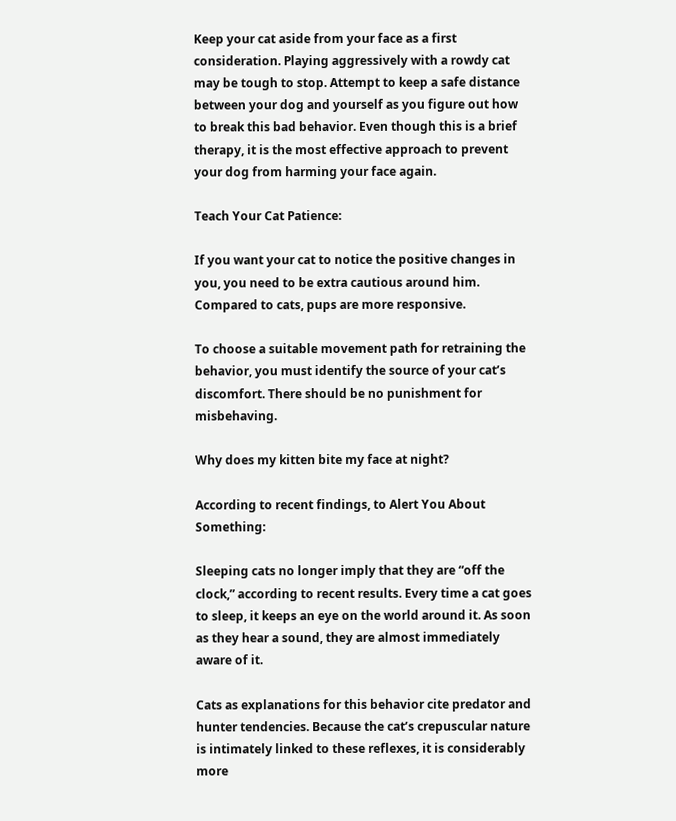Keep your cat aside from your face as a first consideration. Playing aggressively with a rowdy cat may be tough to stop. Attempt to keep a safe distance between your dog and yourself as you figure out how to break this bad behavior. Even though this is a brief therapy, it is the most effective approach to prevent your dog from harming your face again.

Teach Your Cat Patience:

If you want your cat to notice the positive changes in you, you need to be extra cautious around him. Compared to cats, pups are more responsive.

To choose a suitable movement path for retraining the behavior, you must identify the source of your cat’s discomfort. There should be no punishment for misbehaving.

Why does my kitten bite my face at night?

According to recent findings, to Alert You About Something:

Sleeping cats no longer imply that they are “off the clock,” according to recent results. Every time a cat goes to sleep, it keeps an eye on the world around it. As soon as they hear a sound, they are almost immediately aware of it.

Cats as explanations for this behavior cite predator and hunter tendencies. Because the cat’s crepuscular nature is intimately linked to these reflexes, it is considerably more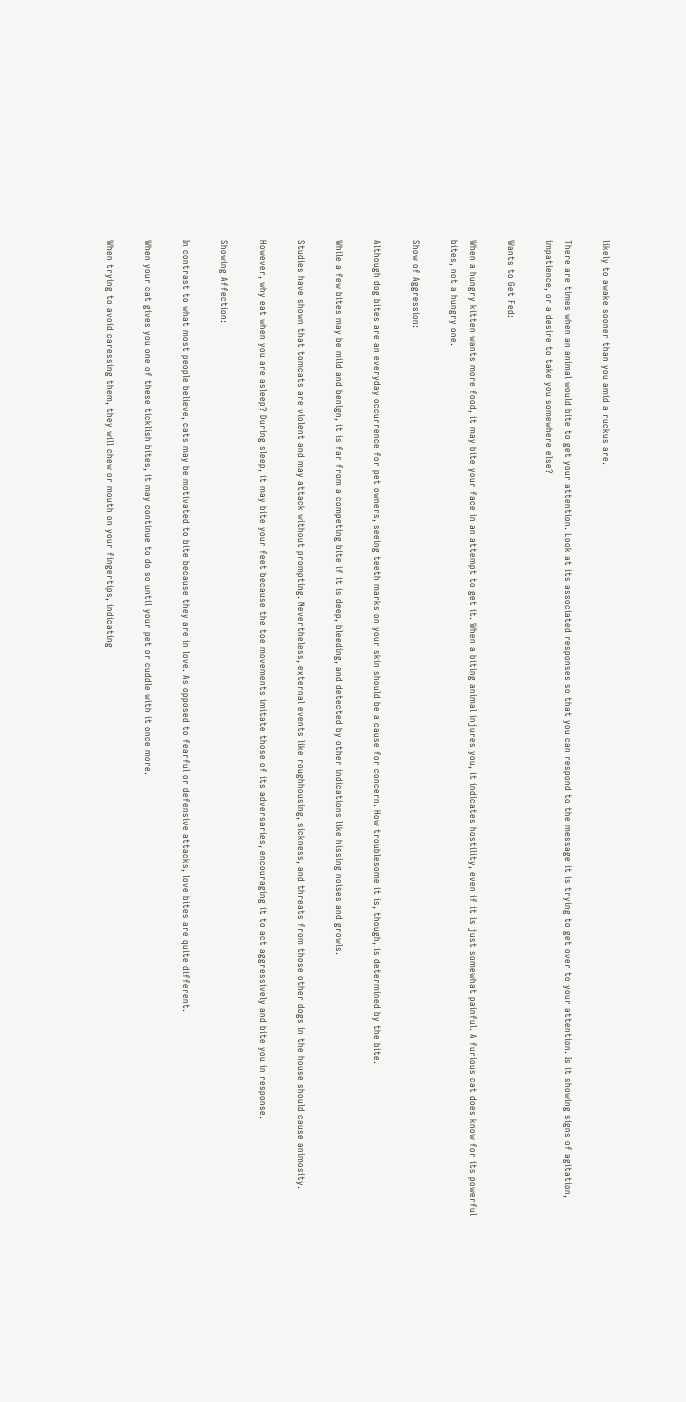likely to awake sooner than you amid a ruckus are.

There are times when an animal would bite to get your attention. Look at its associated responses so that you can respond to the message it is trying to get over to your attention. Is it showing signs of agitation, impatience, or a desire to take you somewhere else?

Wants to Get Fed:

When a hungry kitten wants more food, it may bite your face in an attempt to get it. When a biting animal injures you, it indicates hostility, even if it is just somewhat painful. A furious cat does know for its powerful bites, not a hungry one.

Show of Aggression:

Although dog bites are an everyday occurrence for pet owners, seeing teeth marks on your skin should be a cause for concern. How troublesome it is, though, is determined by the bite.

While a few bites may be mild and benign, it is far from a competing bite if it is deep, bleeding, and detected by other indications like hissing noises and growls.

Studies have shown that tomcats are violent and may attack without prompting. Nevertheless, external events like roughhousing, sickness, and threats from those other dogs in the house should cause animosity.

However, why eat when you are asleep? During sleep, it may bite your feet because the toe movements imitate those of its adversaries, encouraging it to act aggressively and bite you in response.

Showing Affection:

In contrast to what most people believe, cats may be motivated to bite because they are in love. As opposed to fearful or defensive attacks, love bites are quite different.

When your cat gives you one of these ticklish bites, it may continue to do so until your pet or cuddle with it once more.

When trying to avoid caressing them, they will chew or mouth on your fingertips, indicating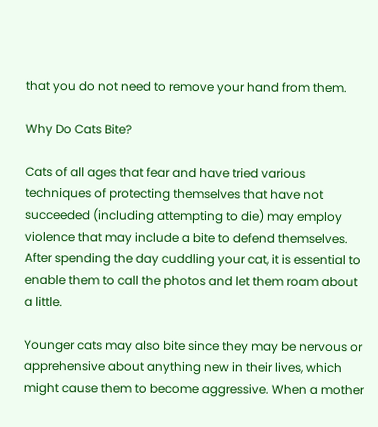that you do not need to remove your hand from them.

Why Do Cats Bite?

Cats of all ages that fear and have tried various techniques of protecting themselves that have not succeeded (including attempting to die) may employ violence that may include a bite to defend themselves. After spending the day cuddling your cat, it is essential to enable them to call the photos and let them roam about a little.

Younger cats may also bite since they may be nervous or apprehensive about anything new in their lives, which might cause them to become aggressive. When a mother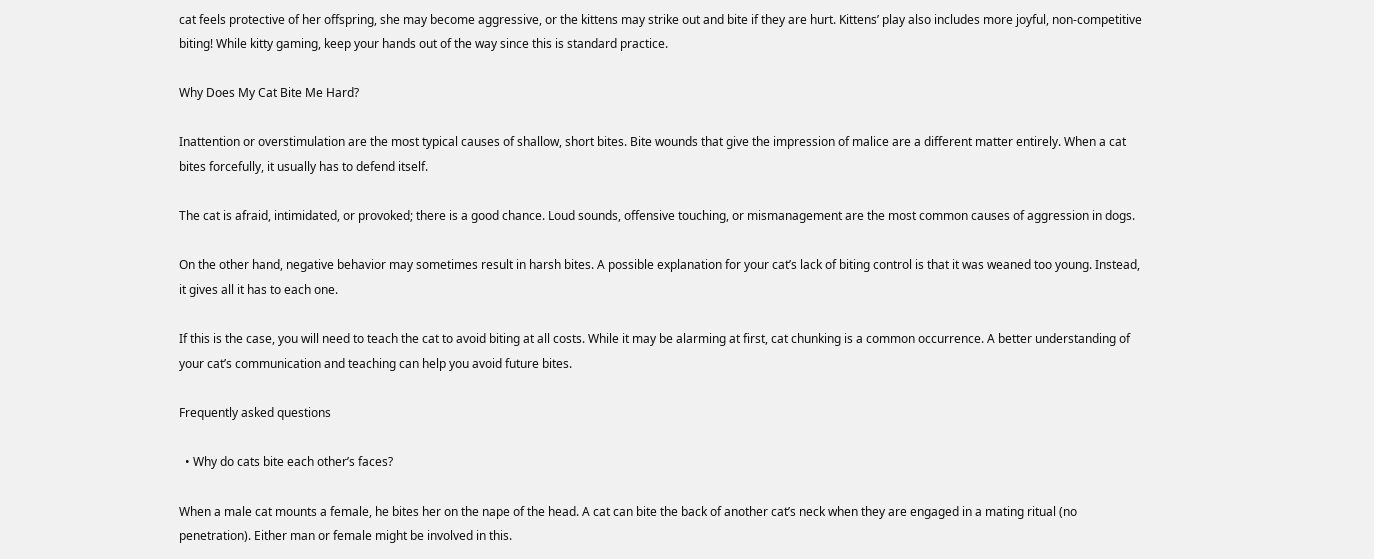cat feels protective of her offspring, she may become aggressive, or the kittens may strike out and bite if they are hurt. Kittens’ play also includes more joyful, non-competitive biting! While kitty gaming, keep your hands out of the way since this is standard practice.

Why Does My Cat Bite Me Hard?

Inattention or overstimulation are the most typical causes of shallow, short bites. Bite wounds that give the impression of malice are a different matter entirely. When a cat bites forcefully, it usually has to defend itself.

The cat is afraid, intimidated, or provoked; there is a good chance. Loud sounds, offensive touching, or mismanagement are the most common causes of aggression in dogs.

On the other hand, negative behavior may sometimes result in harsh bites. A possible explanation for your cat’s lack of biting control is that it was weaned too young. Instead, it gives all it has to each one.

If this is the case, you will need to teach the cat to avoid biting at all costs. While it may be alarming at first, cat chunking is a common occurrence. A better understanding of your cat’s communication and teaching can help you avoid future bites.

Frequently asked questions

  • Why do cats bite each other’s faces?

When a male cat mounts a female, he bites her on the nape of the head. A cat can bite the back of another cat’s neck when they are engaged in a mating ritual (no penetration). Either man or female might be involved in this.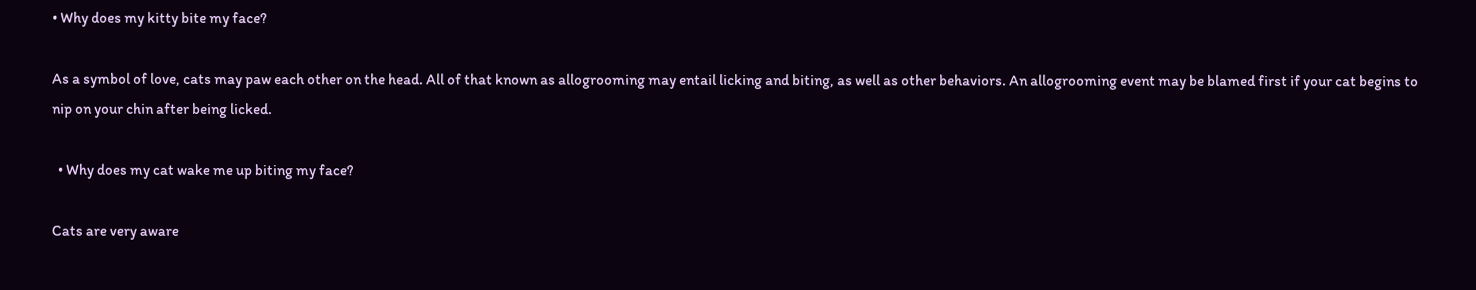• Why does my kitty bite my face?

As a symbol of love, cats may paw each other on the head. All of that known as allogrooming may entail licking and biting, as well as other behaviors. An allogrooming event may be blamed first if your cat begins to nip on your chin after being licked.

  • Why does my cat wake me up biting my face?

Cats are very aware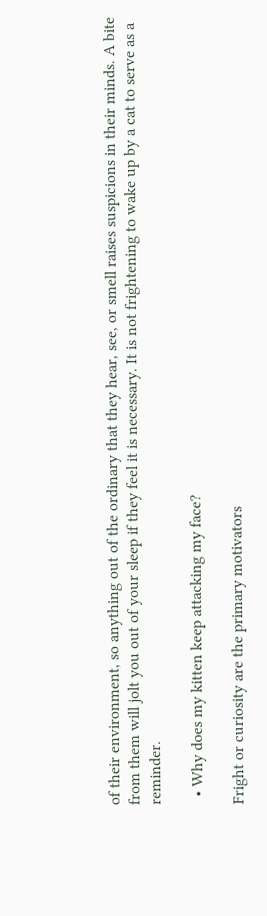of their environment, so anything out of the ordinary that they hear, see, or smell raises suspicions in their minds. A bite from them will jolt you out of your sleep if they feel it is necessary. It is not frightening to wake up by a cat to serve as a reminder.

  • Why does my kitten keep attacking my face?

Fright or curiosity are the primary motivators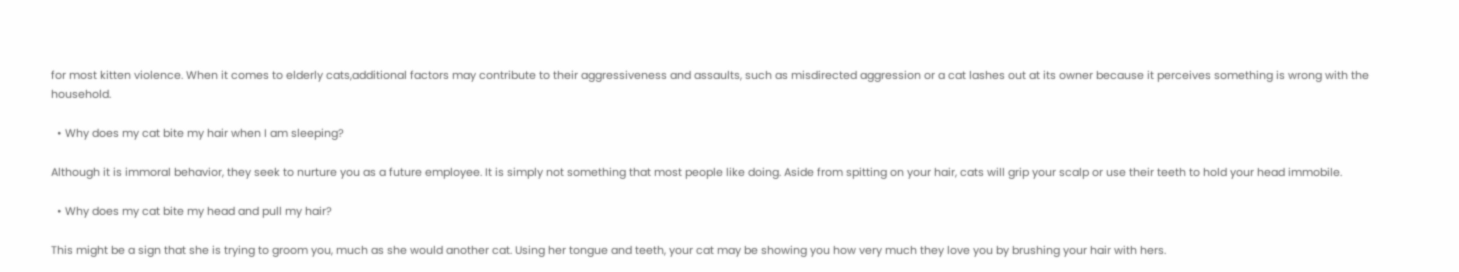for most kitten violence. When it comes to elderly cats,additional factors may contribute to their aggressiveness and assaults, such as misdirected aggression or a cat lashes out at its owner because it perceives something is wrong with the household.

  • Why does my cat bite my hair when I am sleeping?

Although it is immoral behavior, they seek to nurture you as a future employee. It is simply not something that most people like doing. Aside from spitting on your hair, cats will grip your scalp or use their teeth to hold your head immobile.

  • Why does my cat bite my head and pull my hair?

This might be a sign that she is trying to groom you, much as she would another cat. Using her tongue and teeth, your cat may be showing you how very much they love you by brushing your hair with hers.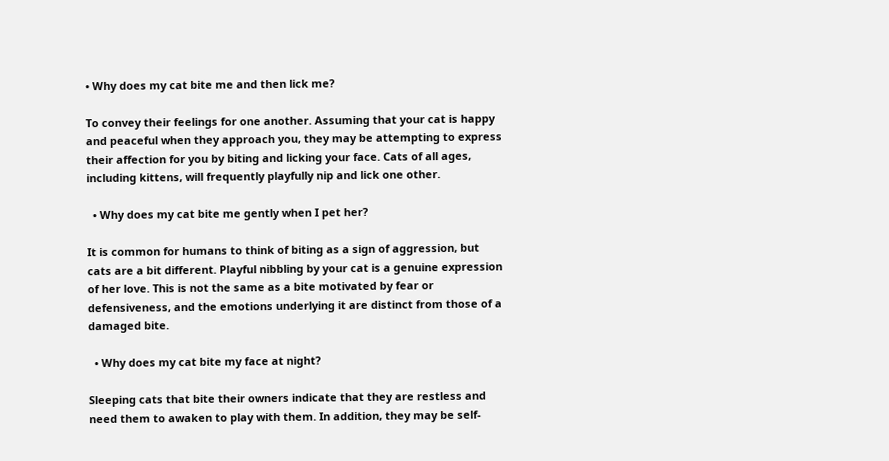• Why does my cat bite me and then lick me?

To convey their feelings for one another. Assuming that your cat is happy and peaceful when they approach you, they may be attempting to express their affection for you by biting and licking your face. Cats of all ages, including kittens, will frequently playfully nip and lick one other.

  • Why does my cat bite me gently when I pet her?

It is common for humans to think of biting as a sign of aggression, but cats are a bit different. Playful nibbling by your cat is a genuine expression of her love. This is not the same as a bite motivated by fear or defensiveness, and the emotions underlying it are distinct from those of a damaged bite.

  • Why does my cat bite my face at night?

Sleeping cats that bite their owners indicate that they are restless and need them to awaken to play with them. In addition, they may be self-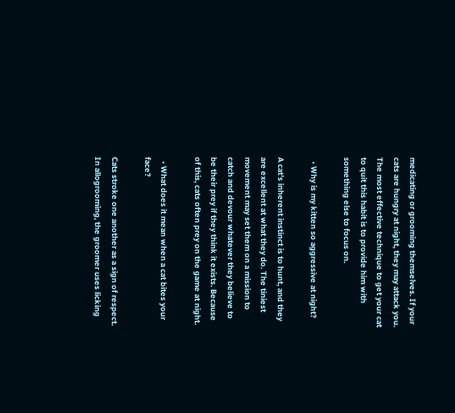medicating or grooming themselves. If your cats are hungry at night, they may attack you. The most effective technique to get your cat to quit this habit is to provide him with something else to focus on.

  • Why is my kitten so aggressive at night?

A cat’s inherent instinct is to hunt, and they are excellent at what they do. The tiniest movement may set them on a mission to catch and devour whatever they believe to be their prey if they think it exists. Because of this, cats often prey on the game at night.

  • What does it mean when a cat bites your face?

Cats stroke one another as a sign of respect. In allogrooming, the groomer uses licking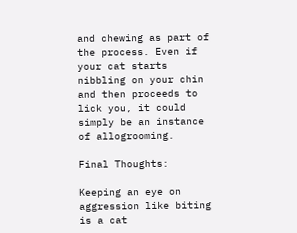and chewing as part of the process. Even if your cat starts nibbling on your chin and then proceeds to lick you, it could simply be an instance of allogrooming.

Final Thoughts:

Keeping an eye on aggression like biting is a cat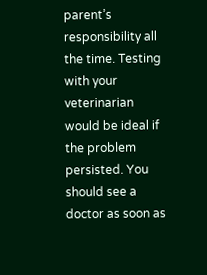parent’s responsibility all the time. Testing with your veterinarian would be ideal if the problem persisted. You should see a doctor as soon as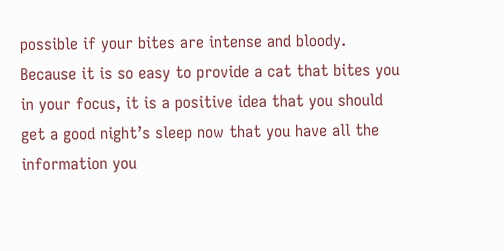possible if your bites are intense and bloody. Because it is so easy to provide a cat that bites you in your focus, it is a positive idea that you should get a good night’s sleep now that you have all the information you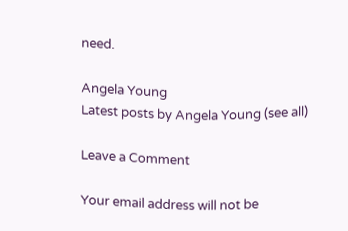need.

Angela Young
Latest posts by Angela Young (see all)

Leave a Comment

Your email address will not be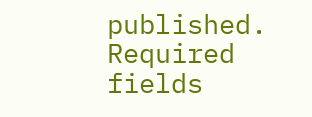published. Required fields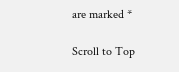are marked *

Scroll to Top